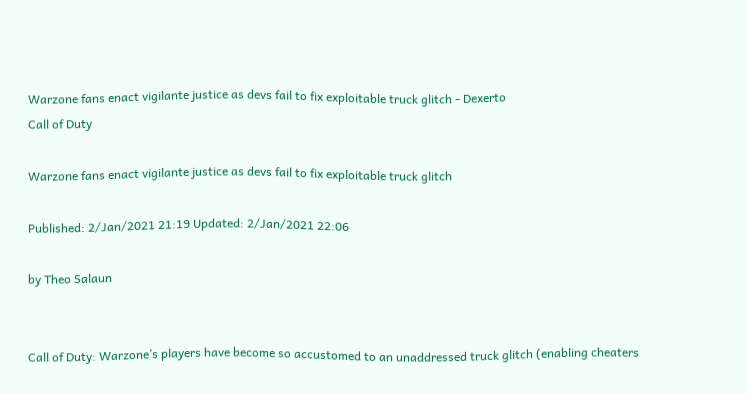Warzone fans enact vigilante justice as devs fail to fix exploitable truck glitch - Dexerto
Call of Duty

Warzone fans enact vigilante justice as devs fail to fix exploitable truck glitch

Published: 2/Jan/2021 21:19 Updated: 2/Jan/2021 22:06

by Theo Salaun


Call of Duty: Warzone’s players have become so accustomed to an unaddressed truck glitch (enabling cheaters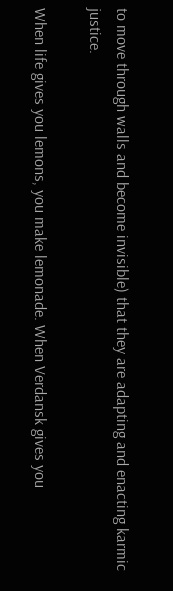to move through walls and become invisible) that they are adapting and enacting karmic justice.

When life gives you lemons, you make lemonade. When Verdansk gives you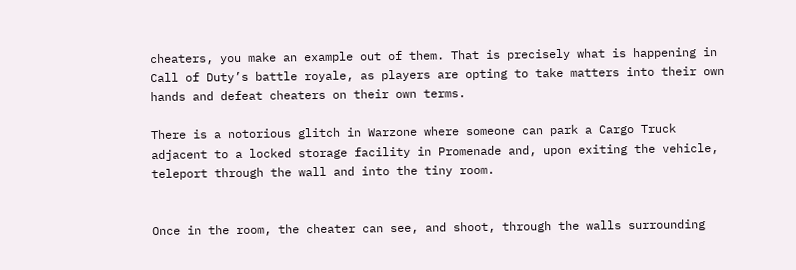cheaters, you make an example out of them. That is precisely what is happening in Call of Duty’s battle royale, as players are opting to take matters into their own hands and defeat cheaters on their own terms.

There is a notorious glitch in Warzone where someone can park a Cargo Truck adjacent to a locked storage facility in Promenade and, upon exiting the vehicle, teleport through the wall and into the tiny room.


Once in the room, the cheater can see, and shoot, through the walls surrounding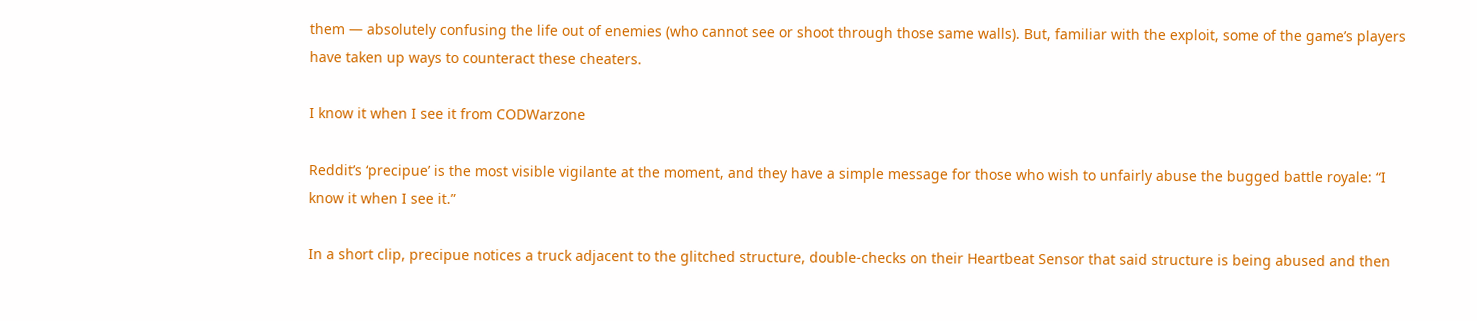them — absolutely confusing the life out of enemies (who cannot see or shoot through those same walls). But, familiar with the exploit, some of the game’s players have taken up ways to counteract these cheaters.

I know it when I see it from CODWarzone

Reddit’s ‘precipue’ is the most visible vigilante at the moment, and they have a simple message for those who wish to unfairly abuse the bugged battle royale: “I know it when I see it.”

In a short clip, precipue notices a truck adjacent to the glitched structure, double-checks on their Heartbeat Sensor that said structure is being abused and then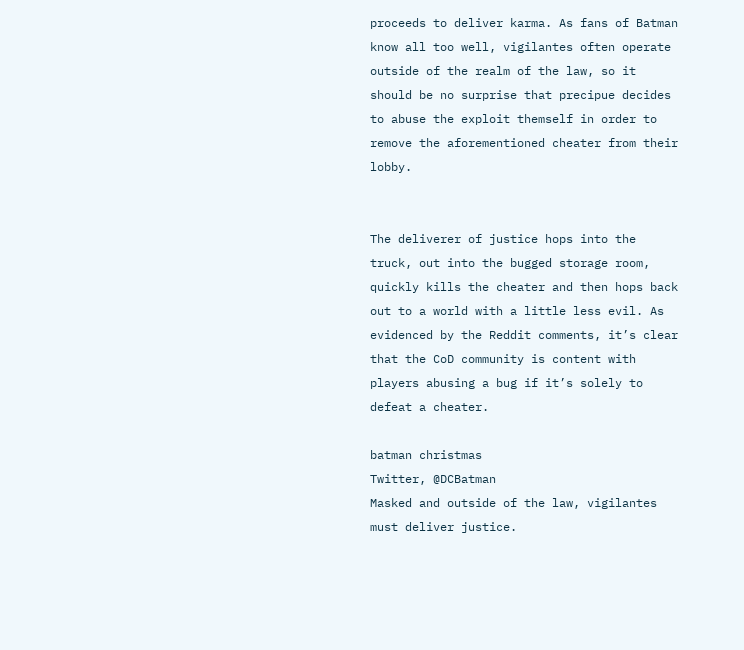proceeds to deliver karma. As fans of Batman know all too well, vigilantes often operate outside of the realm of the law, so it should be no surprise that precipue decides to abuse the exploit themself in order to remove the aforementioned cheater from their lobby.


The deliverer of justice hops into the truck, out into the bugged storage room, quickly kills the cheater and then hops back out to a world with a little less evil. As evidenced by the Reddit comments, it’s clear that the CoD community is content with players abusing a bug if it’s solely to defeat a cheater.

batman christmas
Twitter, @DCBatman
Masked and outside of the law, vigilantes must deliver justice.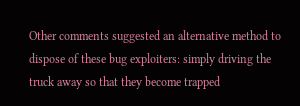Other comments suggested an alternative method to dispose of these bug exploiters: simply driving the truck away so that they become trapped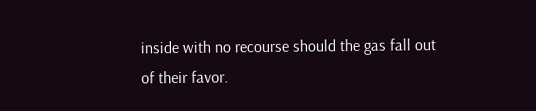inside with no recourse should the gas fall out of their favor.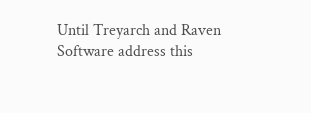Until Treyarch and Raven Software address this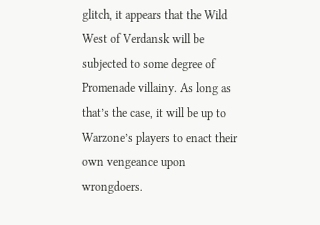glitch, it appears that the Wild West of Verdansk will be subjected to some degree of Promenade villainy. As long as that’s the case, it will be up to Warzone’s players to enact their own vengeance upon wrongdoers.